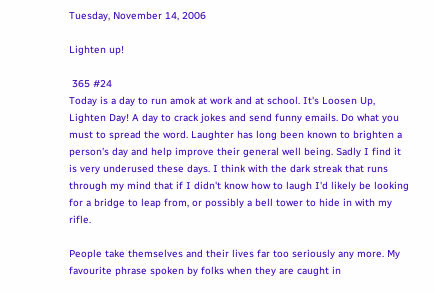Tuesday, November 14, 2006

Lighten up!

 365 #24
Today is a day to run amok at work and at school. It's Loosen Up, Lighten Day! A day to crack jokes and send funny emails. Do what you must to spread the word. Laughter has long been known to brighten a person's day and help improve their general well being. Sadly I find it is very underused these days. I think with the dark streak that runs through my mind that if I didn't know how to laugh I'd likely be looking for a bridge to leap from, or possibly a bell tower to hide in with my rifle.

People take themselves and their lives far too seriously any more. My favourite phrase spoken by folks when they are caught in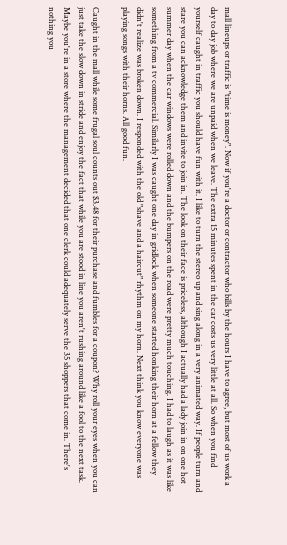mall lineups or traffic is "time is money". Now if you're a doctor or contractor who bills by the hours I have to agree, but most of us work a day to day job where we are unpaid when we leave. The extra 15 minutes spent in the car costs us very little at all. So when you find yourself caught in traffic you should have fun with it. I like to turn the stereo up and sing along in a very animated way. If people turn and stare you can acknowledge them and invite to join in. The look on their face is priceless, although I actually had a lady join in on one hot summer day when the car windows were rolled down and the bumpers on the road were pretty much touching. I had to laugh as it was like something from a tv commercial. Similarly I was caught one day in gridlock when someone started honking their horn at a fellow they didn't realize was broken down. I responded with the old "shave and a haircut" rhythm on my horn. Next think you know everyone was playing songs with their horns. All good fun.

Caught in the mall while some frugal soul counts out $3.48 for their purchase and fumbles for a coupon? Why roll your eyes when you can just take the slow down in stride and enjoy the fact that while you are stood in line you aren't rushing around like a fool to the next task. Maybe you're in a store where the management decided that one clerk could adequately serve the 35 shoppers that come in. There's nothing you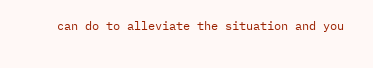can do to alleviate the situation and you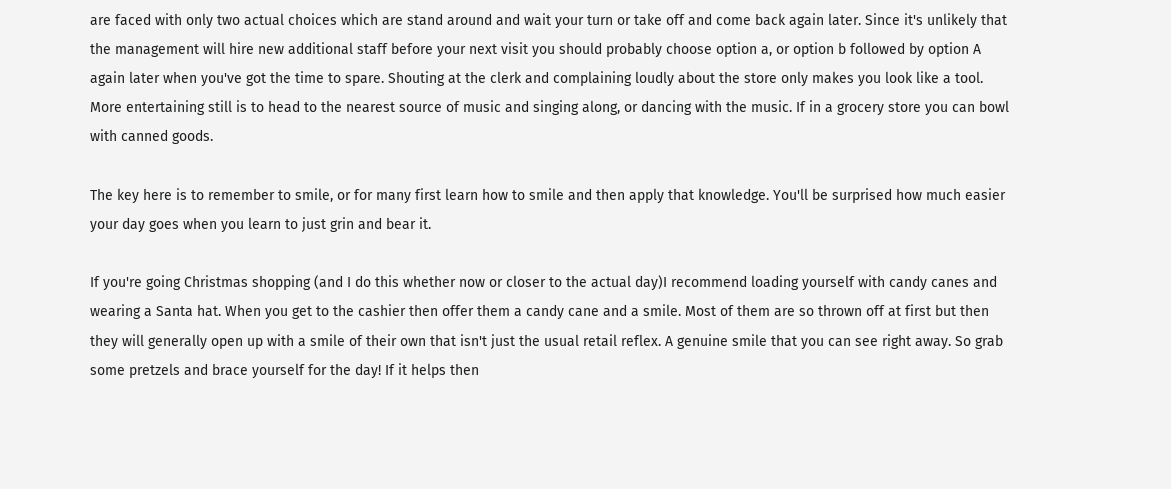are faced with only two actual choices which are stand around and wait your turn or take off and come back again later. Since it's unlikely that the management will hire new additional staff before your next visit you should probably choose option a, or option b followed by option A again later when you've got the time to spare. Shouting at the clerk and complaining loudly about the store only makes you look like a tool. More entertaining still is to head to the nearest source of music and singing along, or dancing with the music. If in a grocery store you can bowl with canned goods.

The key here is to remember to smile, or for many first learn how to smile and then apply that knowledge. You'll be surprised how much easier your day goes when you learn to just grin and bear it.

If you're going Christmas shopping (and I do this whether now or closer to the actual day)I recommend loading yourself with candy canes and wearing a Santa hat. When you get to the cashier then offer them a candy cane and a smile. Most of them are so thrown off at first but then they will generally open up with a smile of their own that isn't just the usual retail reflex. A genuine smile that you can see right away. So grab some pretzels and brace yourself for the day! If it helps then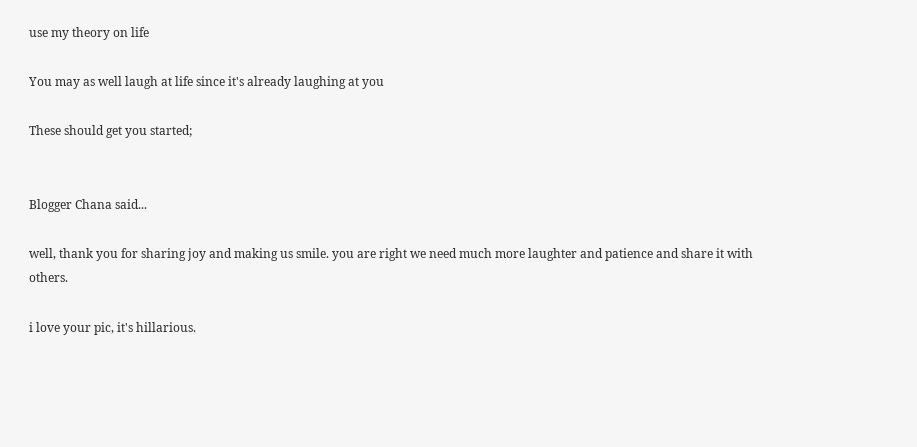use my theory on life

You may as well laugh at life since it's already laughing at you

These should get you started;


Blogger Chana said...

well, thank you for sharing joy and making us smile. you are right we need much more laughter and patience and share it with others.

i love your pic, it's hillarious.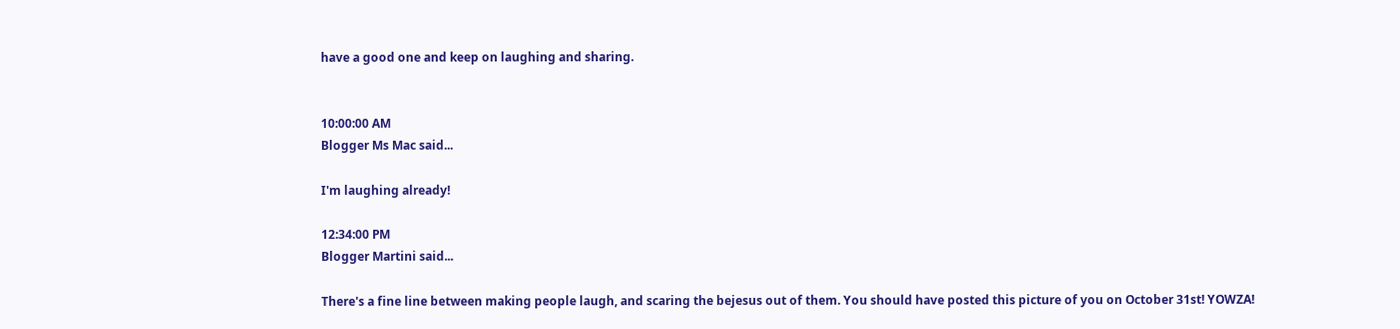have a good one and keep on laughing and sharing.


10:00:00 AM
Blogger Ms Mac said...

I'm laughing already!

12:34:00 PM
Blogger Martini said...

There's a fine line between making people laugh, and scaring the bejesus out of them. You should have posted this picture of you on October 31st! YOWZA!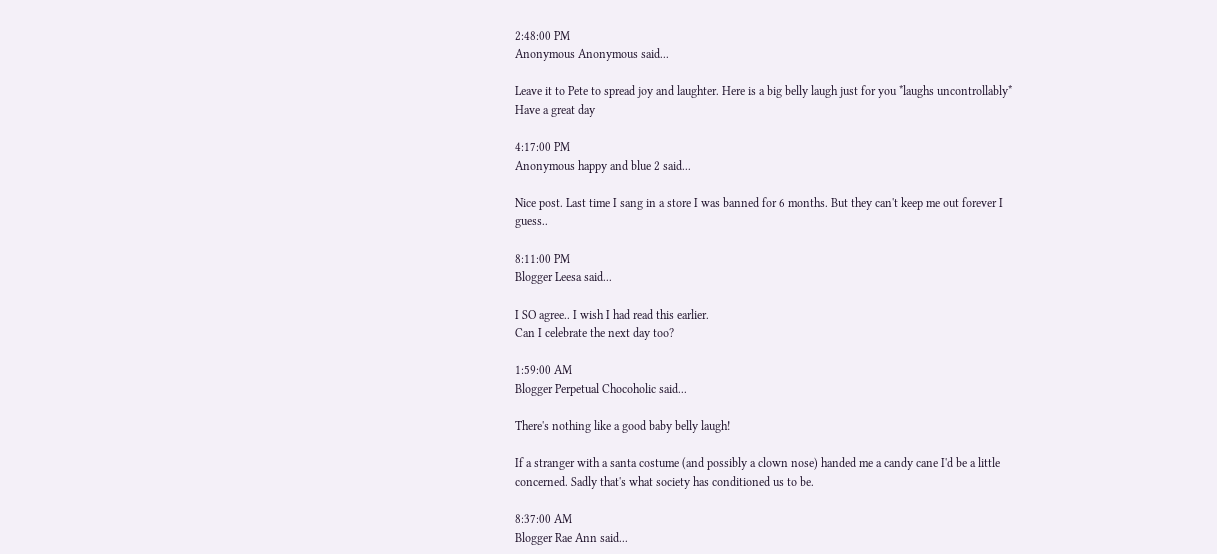2:48:00 PM
Anonymous Anonymous said...

Leave it to Pete to spread joy and laughter. Here is a big belly laugh just for you *laughs uncontrollably* Have a great day

4:17:00 PM
Anonymous happy and blue 2 said...

Nice post. Last time I sang in a store I was banned for 6 months. But they can't keep me out forever I guess..

8:11:00 PM
Blogger Leesa said...

I SO agree.. I wish I had read this earlier.
Can I celebrate the next day too?

1:59:00 AM
Blogger Perpetual Chocoholic said...

There's nothing like a good baby belly laugh!

If a stranger with a santa costume (and possibly a clown nose) handed me a candy cane I'd be a little concerned. Sadly that's what society has conditioned us to be.

8:37:00 AM
Blogger Rae Ann said...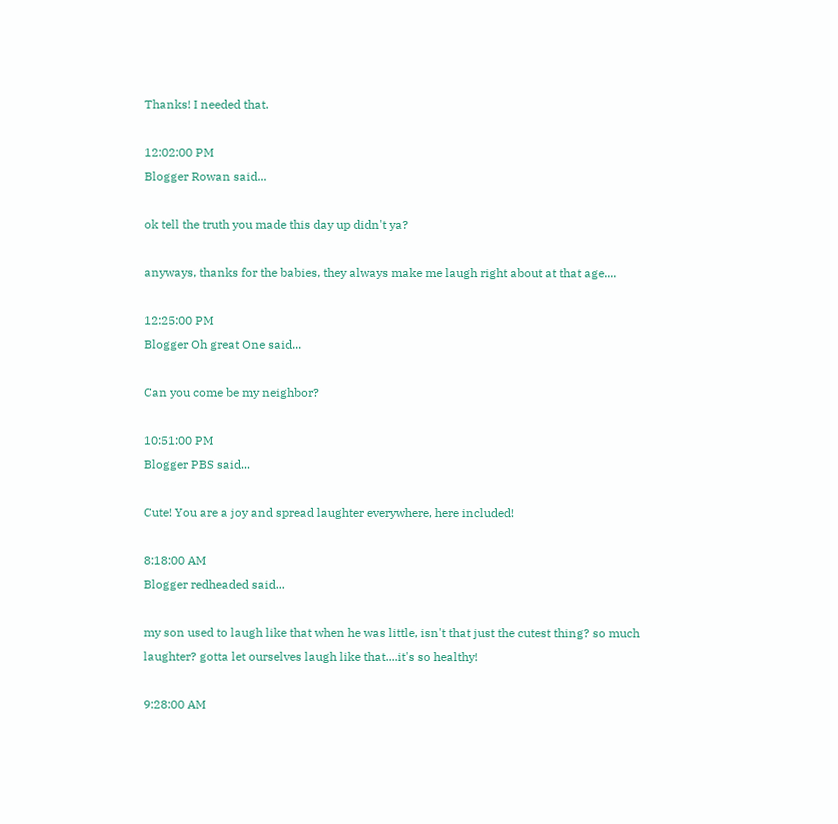Thanks! I needed that.

12:02:00 PM
Blogger Rowan said...

ok tell the truth you made this day up didn't ya?

anyways, thanks for the babies, they always make me laugh right about at that age....

12:25:00 PM
Blogger Oh great One said...

Can you come be my neighbor?

10:51:00 PM
Blogger PBS said...

Cute! You are a joy and spread laughter everywhere, here included!

8:18:00 AM
Blogger redheaded said...

my son used to laugh like that when he was little, isn't that just the cutest thing? so much laughter? gotta let ourselves laugh like that....it's so healthy!

9:28:00 AM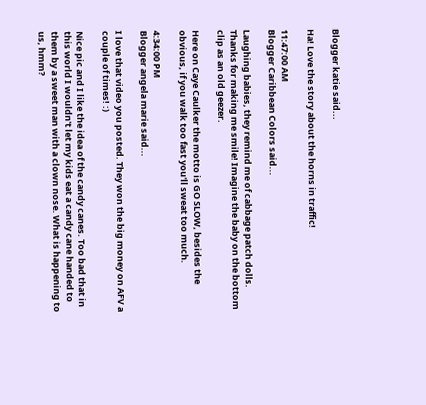Blogger katie said...

Ha! Love the story about the horns in traffic!

11:47:00 AM
Blogger Caribbean Colors said...

Laughing babies, they remind me of cabbage patch dolls. Thanks for making me smile! Imagine the baby on the bottom clip as an old geezer.

Here on Caye Caulker the motto is GO SLOW, besides the obvious, if you walk too fast you'll sweat too much.

4:34:00 PM
Blogger angela marie said...

I love that video you posted. They won the big money on AFV a couple of times! :)

Nice pic and I like the idea of the candy canes. Too bad that in this world I wouldn't let my kids eat a candy cane handed to them by a sweet man with a clown nose. What is happening to us, hmm?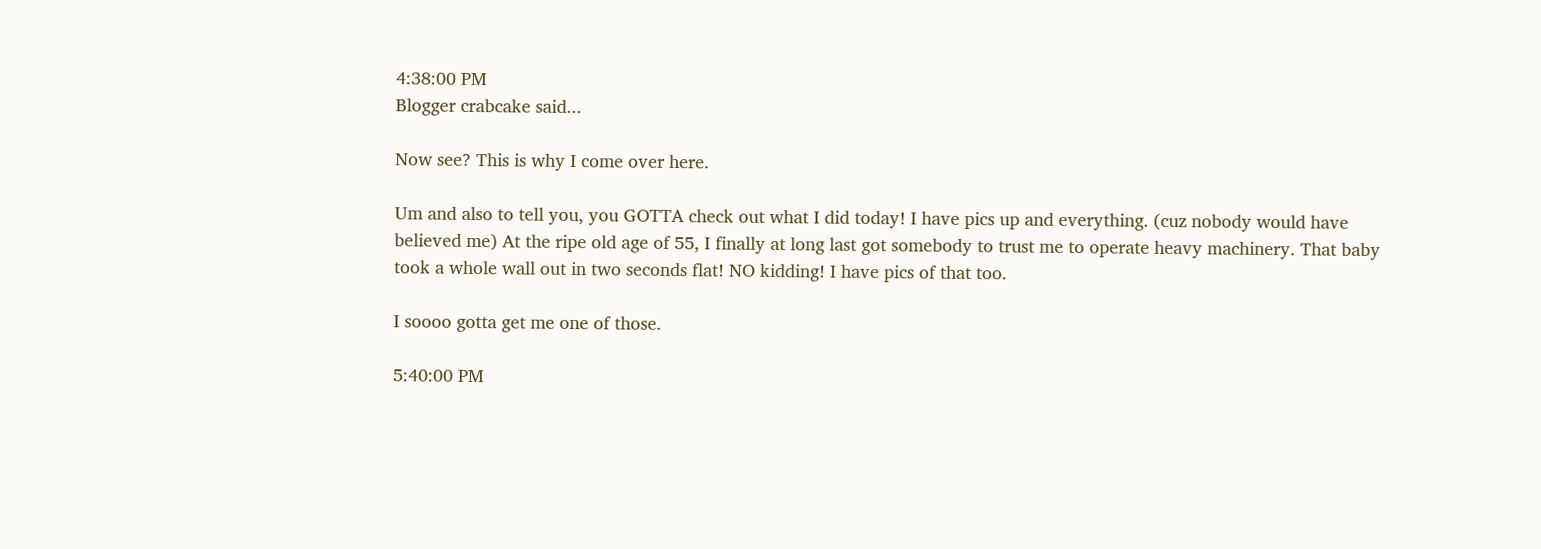4:38:00 PM
Blogger crabcake said...

Now see? This is why I come over here.

Um and also to tell you, you GOTTA check out what I did today! I have pics up and everything. (cuz nobody would have believed me) At the ripe old age of 55, I finally at long last got somebody to trust me to operate heavy machinery. That baby took a whole wall out in two seconds flat! NO kidding! I have pics of that too.

I soooo gotta get me one of those.

5:40:00 PM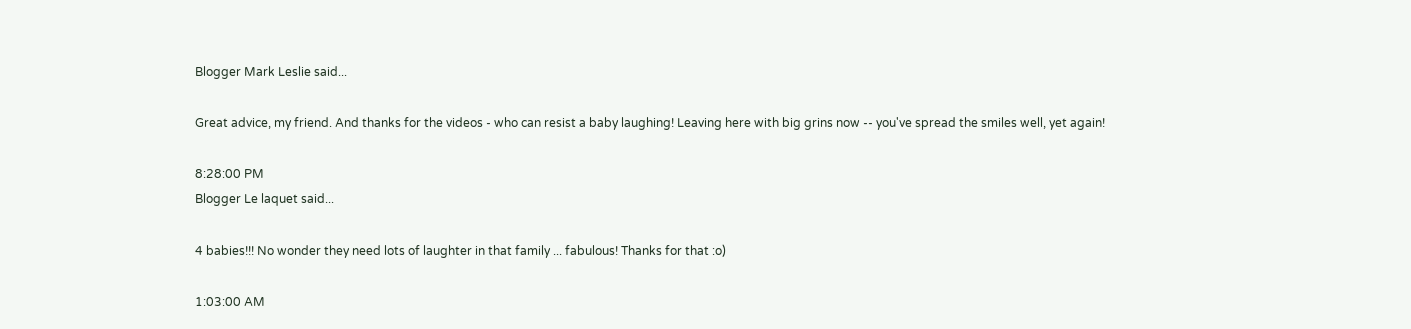Blogger Mark Leslie said...

Great advice, my friend. And thanks for the videos - who can resist a baby laughing! Leaving here with big grins now -- you've spread the smiles well, yet again!

8:28:00 PM
Blogger Le laquet said...

4 babies!!! No wonder they need lots of laughter in that family ... fabulous! Thanks for that :o)

1:03:00 AM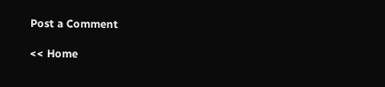Post a Comment

<< Home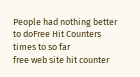People had nothing better to doFree Hit Counters times to so far
free web site hit counter